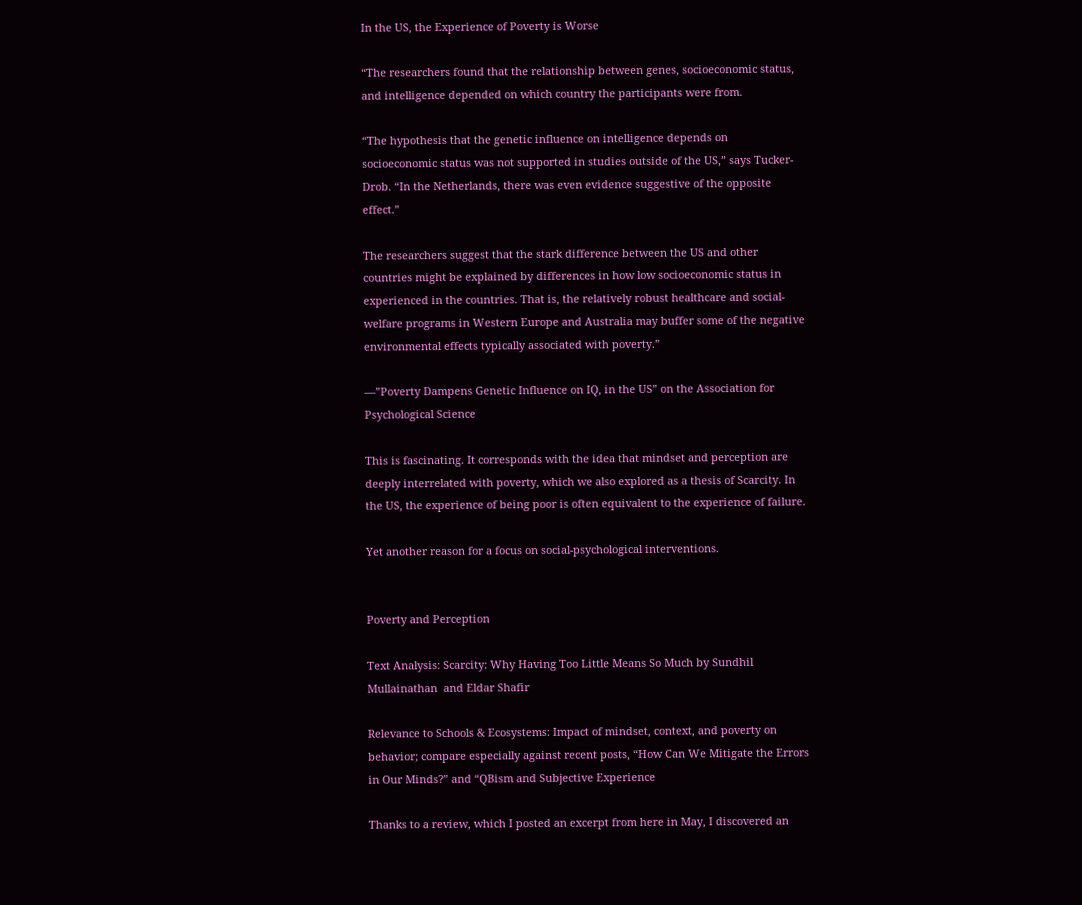In the US, the Experience of Poverty is Worse

“The researchers found that the relationship between genes, socioeconomic status, and intelligence depended on which country the participants were from.

“The hypothesis that the genetic influence on intelligence depends on socioeconomic status was not supported in studies outside of the US,” says Tucker-Drob. “In the Netherlands, there was even evidence suggestive of the opposite effect.”

The researchers suggest that the stark difference between the US and other countries might be explained by differences in how low socioeconomic status in experienced in the countries. That is, the relatively robust healthcare and social-welfare programs in Western Europe and Australia may buffer some of the negative environmental effects typically associated with poverty.”

—”Poverty Dampens Genetic Influence on IQ, in the US” on the Association for Psychological Science

This is fascinating. It corresponds with the idea that mindset and perception are deeply interrelated with poverty, which we also explored as a thesis of Scarcity. In the US, the experience of being poor is often equivalent to the experience of failure.

Yet another reason for a focus on social-psychological interventions.


Poverty and Perception

Text Analysis: Scarcity: Why Having Too Little Means So Much by Sundhil Mullainathan  and Eldar Shafir

Relevance to Schools & Ecosystems: Impact of mindset, context, and poverty on behavior; compare especially against recent posts, “How Can We Mitigate the Errors in Our Minds?” and “QBism and Subjective Experience

Thanks to a review, which I posted an excerpt from here in May, I discovered an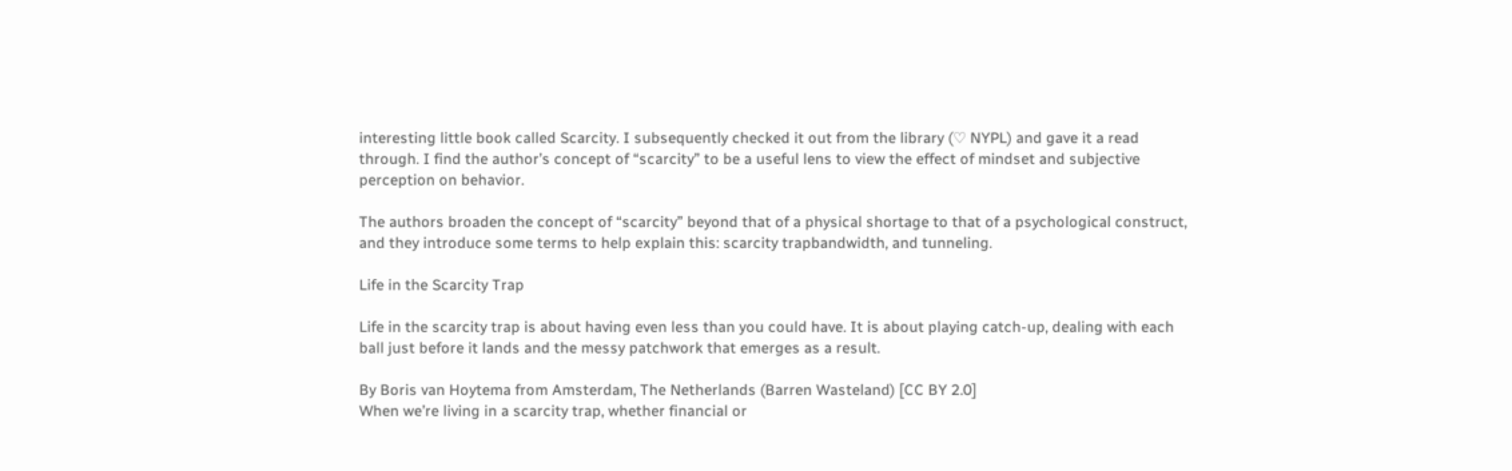interesting little book called Scarcity. I subsequently checked it out from the library (♡ NYPL) and gave it a read through. I find the author’s concept of “scarcity” to be a useful lens to view the effect of mindset and subjective perception on behavior.

The authors broaden the concept of “scarcity” beyond that of a physical shortage to that of a psychological construct, and they introduce some terms to help explain this: scarcity trapbandwidth, and tunneling.

Life in the Scarcity Trap

Life in the scarcity trap is about having even less than you could have. It is about playing catch-up, dealing with each ball just before it lands and the messy patchwork that emerges as a result.

By Boris van Hoytema from Amsterdam, The Netherlands (Barren Wasteland) [CC BY 2.0]
When we’re living in a scarcity trap, whether financial or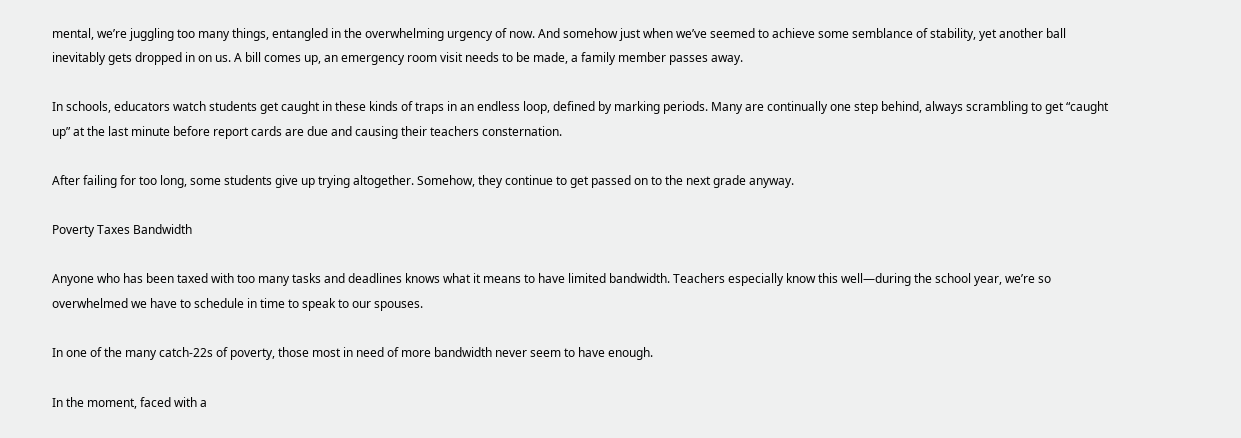mental, we’re juggling too many things, entangled in the overwhelming urgency of now. And somehow just when we’ve seemed to achieve some semblance of stability, yet another ball inevitably gets dropped in on us. A bill comes up, an emergency room visit needs to be made, a family member passes away.

In schools, educators watch students get caught in these kinds of traps in an endless loop, defined by marking periods. Many are continually one step behind, always scrambling to get “caught up” at the last minute before report cards are due and causing their teachers consternation.

After failing for too long, some students give up trying altogether. Somehow, they continue to get passed on to the next grade anyway.

Poverty Taxes Bandwidth

Anyone who has been taxed with too many tasks and deadlines knows what it means to have limited bandwidth. Teachers especially know this well—during the school year, we’re so overwhelmed we have to schedule in time to speak to our spouses.

In one of the many catch-22s of poverty, those most in need of more bandwidth never seem to have enough.

In the moment, faced with a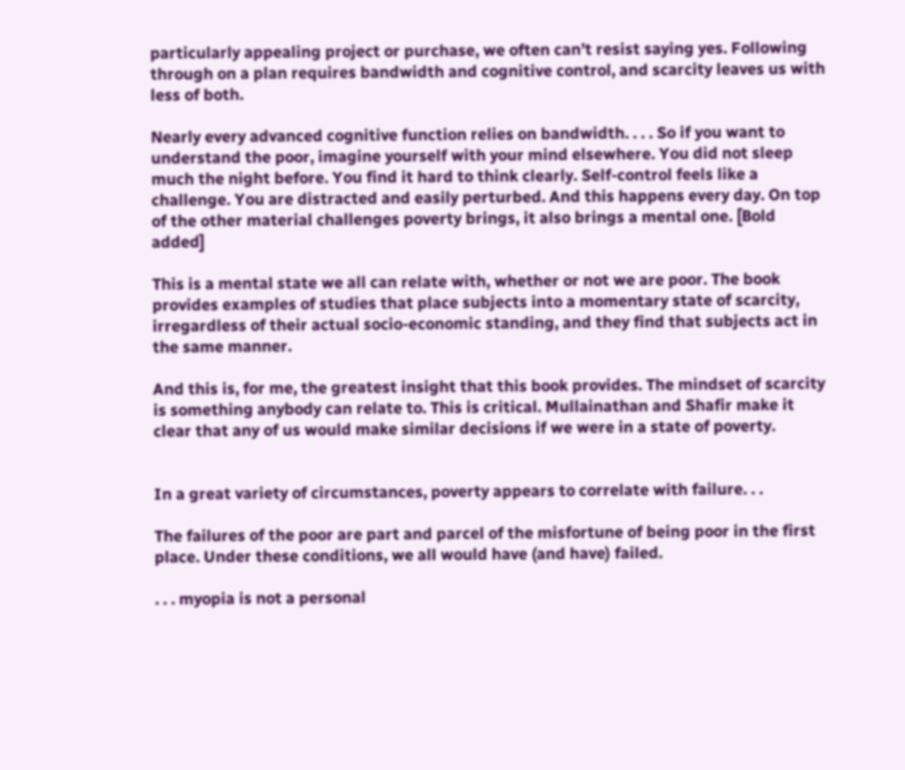particularly appealing project or purchase, we often can’t resist saying yes. Following through on a plan requires bandwidth and cognitive control, and scarcity leaves us with less of both.

Nearly every advanced cognitive function relies on bandwidth. . . . So if you want to understand the poor, imagine yourself with your mind elsewhere. You did not sleep much the night before. You find it hard to think clearly. Self-control feels like a challenge. You are distracted and easily perturbed. And this happens every day. On top of the other material challenges poverty brings, it also brings a mental one. [Bold added]

This is a mental state we all can relate with, whether or not we are poor. The book provides examples of studies that place subjects into a momentary state of scarcity, irregardless of their actual socio-economic standing, and they find that subjects act in the same manner.

And this is, for me, the greatest insight that this book provides. The mindset of scarcity is something anybody can relate to. This is critical. Mullainathan and Shafir make it clear that any of us would make similar decisions if we were in a state of poverty.


In a great variety of circumstances, poverty appears to correlate with failure. . .

The failures of the poor are part and parcel of the misfortune of being poor in the first place. Under these conditions, we all would have (and have) failed.

. . . myopia is not a personal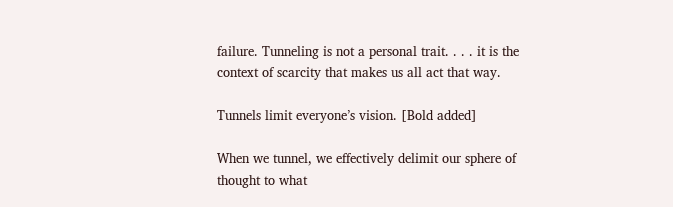failure. Tunneling is not a personal trait. . . . it is the context of scarcity that makes us all act that way.

Tunnels limit everyone’s vision. [Bold added]

When we tunnel, we effectively delimit our sphere of thought to what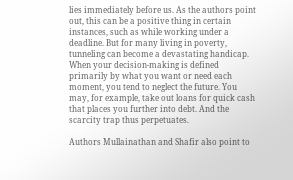lies immediately before us. As the authors point out, this can be a positive thing in certain instances, such as while working under a deadline. But for many living in poverty, tunneling can become a devastating handicap. When your decision-making is defined primarily by what you want or need each moment, you tend to neglect the future. You may, for example, take out loans for quick cash that places you further into debt. And the scarcity trap thus perpetuates.

Authors Mullainathan and Shafir also point to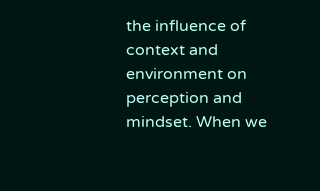the influence of context and environment on perception and mindset. When we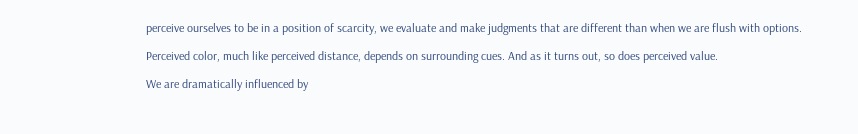perceive ourselves to be in a position of scarcity, we evaluate and make judgments that are different than when we are flush with options.

Perceived color, much like perceived distance, depends on surrounding cues. And as it turns out, so does perceived value.

We are dramatically influenced by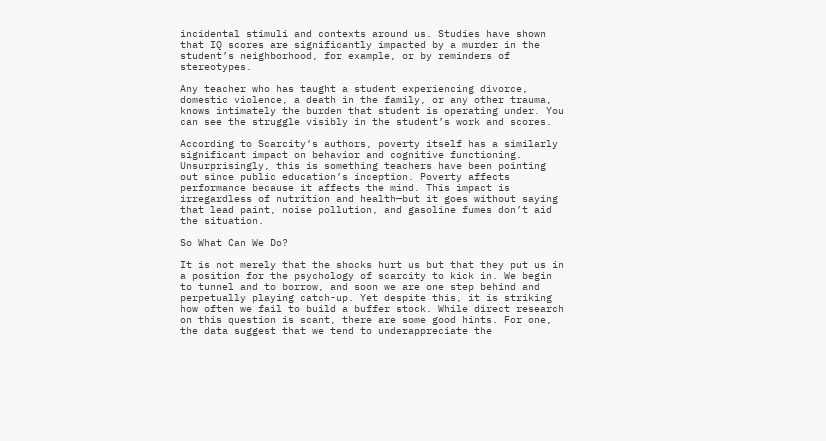incidental stimuli and contexts around us. Studies have shown that IQ scores are significantly impacted by a murder in the student’s neighborhood, for example, or by reminders of stereotypes.

Any teacher who has taught a student experiencing divorce, domestic violence, a death in the family, or any other trauma, knows intimately the burden that student is operating under. You can see the struggle visibly in the student’s work and scores.

According to Scarcity‘s authors, poverty itself has a similarly significant impact on behavior and cognitive functioning. Unsurprisingly, this is something teachers have been pointing out since public education’s inception. Poverty affects performance because it affects the mind. This impact is irregardless of nutrition and health—but it goes without saying that lead paint, noise pollution, and gasoline fumes don’t aid the situation.

So What Can We Do?

It is not merely that the shocks hurt us but that they put us in a position for the psychology of scarcity to kick in. We begin to tunnel and to borrow, and soon we are one step behind and perpetually playing catch-up. Yet despite this, it is striking how often we fail to build a buffer stock. While direct research on this question is scant, there are some good hints. For one, the data suggest that we tend to underappreciate the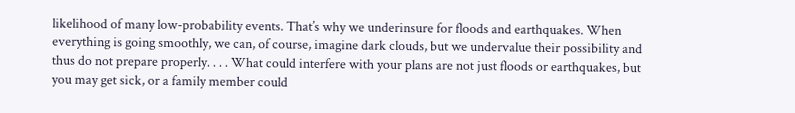likelihood of many low-probability events. That’s why we underinsure for floods and earthquakes. When everything is going smoothly, we can, of course, imagine dark clouds, but we undervalue their possibility and thus do not prepare properly. . . . What could interfere with your plans are not just floods or earthquakes, but you may get sick, or a family member could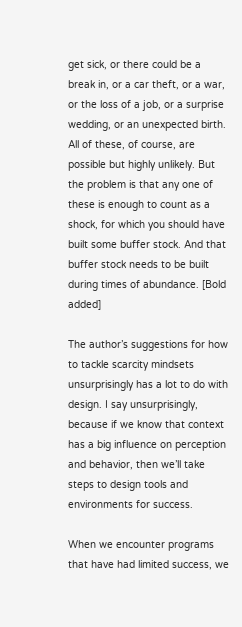get sick, or there could be a break in, or a car theft, or a war, or the loss of a job, or a surprise wedding, or an unexpected birth. All of these, of course, are possible but highly unlikely. But the problem is that any one of these is enough to count as a shock, for which you should have built some buffer stock. And that buffer stock needs to be built during times of abundance. [Bold added]

The author’s suggestions for how to tackle scarcity mindsets unsurprisingly has a lot to do with design. I say unsurprisingly, because if we know that context has a big influence on perception and behavior, then we’ll take steps to design tools and environments for success.

When we encounter programs that have had limited success, we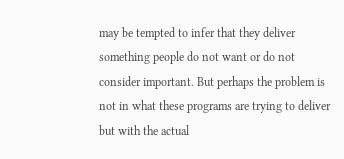may be tempted to infer that they deliver something people do not want or do not consider important. But perhaps the problem is not in what these programs are trying to deliver but with the actual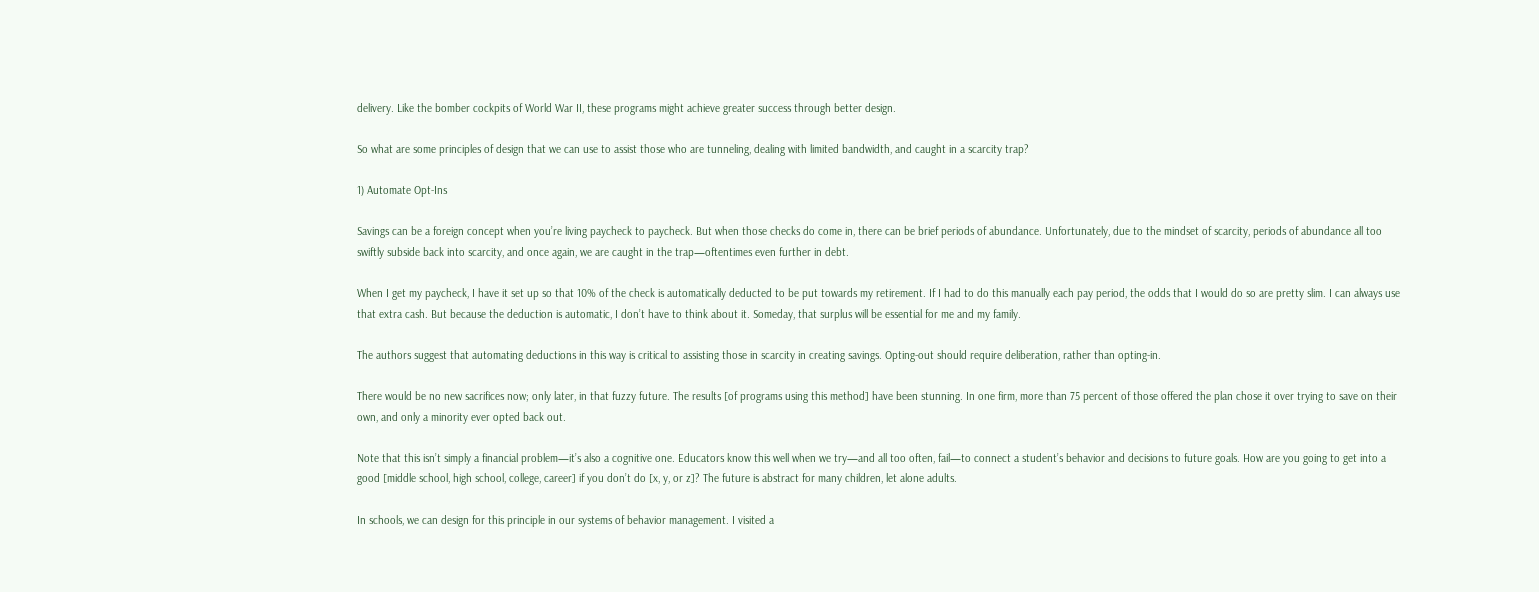delivery. Like the bomber cockpits of World War II, these programs might achieve greater success through better design.

So what are some principles of design that we can use to assist those who are tunneling, dealing with limited bandwidth, and caught in a scarcity trap?

1) Automate Opt-Ins

Savings can be a foreign concept when you’re living paycheck to paycheck. But when those checks do come in, there can be brief periods of abundance. Unfortunately, due to the mindset of scarcity, periods of abundance all too swiftly subside back into scarcity, and once again, we are caught in the trap—oftentimes even further in debt.

When I get my paycheck, I have it set up so that 10% of the check is automatically deducted to be put towards my retirement. If I had to do this manually each pay period, the odds that I would do so are pretty slim. I can always use that extra cash. But because the deduction is automatic, I don’t have to think about it. Someday, that surplus will be essential for me and my family.

The authors suggest that automating deductions in this way is critical to assisting those in scarcity in creating savings. Opting-out should require deliberation, rather than opting-in.

There would be no new sacrifices now; only later, in that fuzzy future. The results [of programs using this method] have been stunning. In one firm, more than 75 percent of those offered the plan chose it over trying to save on their own, and only a minority ever opted back out.

Note that this isn’t simply a financial problem—it’s also a cognitive one. Educators know this well when we try—and all too often, fail—to connect a student’s behavior and decisions to future goals. How are you going to get into a good [middle school, high school, college, career] if you don’t do [x, y, or z]? The future is abstract for many children, let alone adults.

In schools, we can design for this principle in our systems of behavior management. I visited a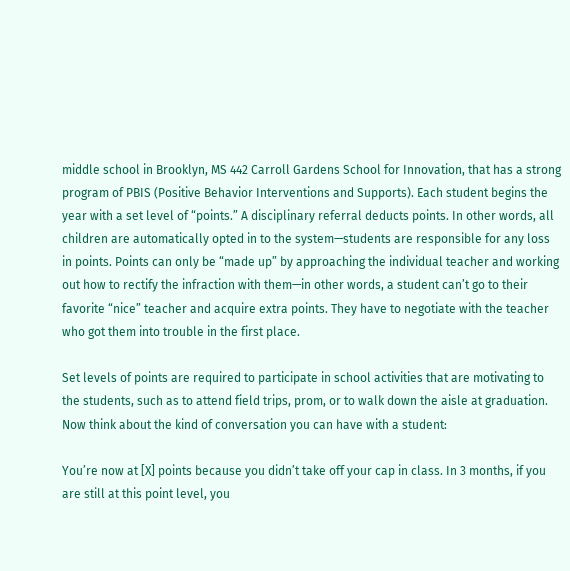middle school in Brooklyn, MS 442 Carroll Gardens School for Innovation, that has a strong program of PBIS (Positive Behavior Interventions and Supports). Each student begins the year with a set level of “points.” A disciplinary referral deducts points. In other words, all children are automatically opted in to the system—students are responsible for any loss in points. Points can only be “made up” by approaching the individual teacher and working out how to rectify the infraction with them—in other words, a student can’t go to their favorite “nice” teacher and acquire extra points. They have to negotiate with the teacher who got them into trouble in the first place.

Set levels of points are required to participate in school activities that are motivating to the students, such as to attend field trips, prom, or to walk down the aisle at graduation. Now think about the kind of conversation you can have with a student:

You’re now at [X] points because you didn’t take off your cap in class. In 3 months, if you are still at this point level, you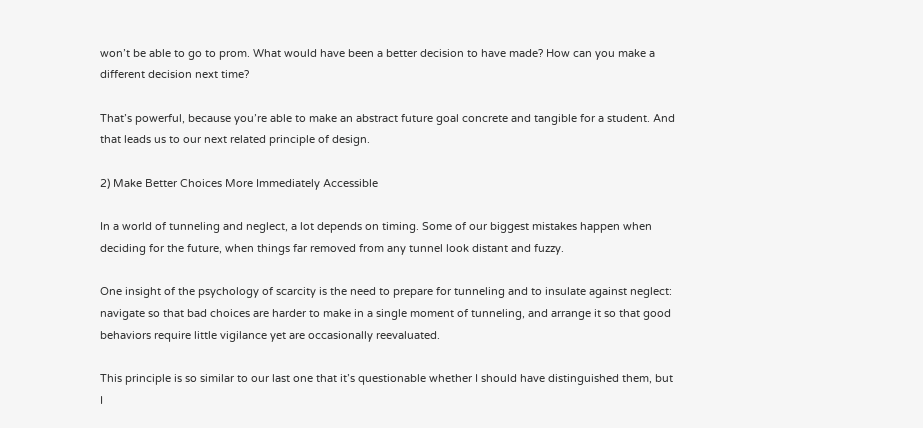won’t be able to go to prom. What would have been a better decision to have made? How can you make a different decision next time?

That’s powerful, because you’re able to make an abstract future goal concrete and tangible for a student. And that leads us to our next related principle of design.

2) Make Better Choices More Immediately Accessible

In a world of tunneling and neglect, a lot depends on timing. Some of our biggest mistakes happen when deciding for the future, when things far removed from any tunnel look distant and fuzzy.

One insight of the psychology of scarcity is the need to prepare for tunneling and to insulate against neglect: navigate so that bad choices are harder to make in a single moment of tunneling, and arrange it so that good behaviors require little vigilance yet are occasionally reevaluated.

This principle is so similar to our last one that it’s questionable whether I should have distinguished them, but I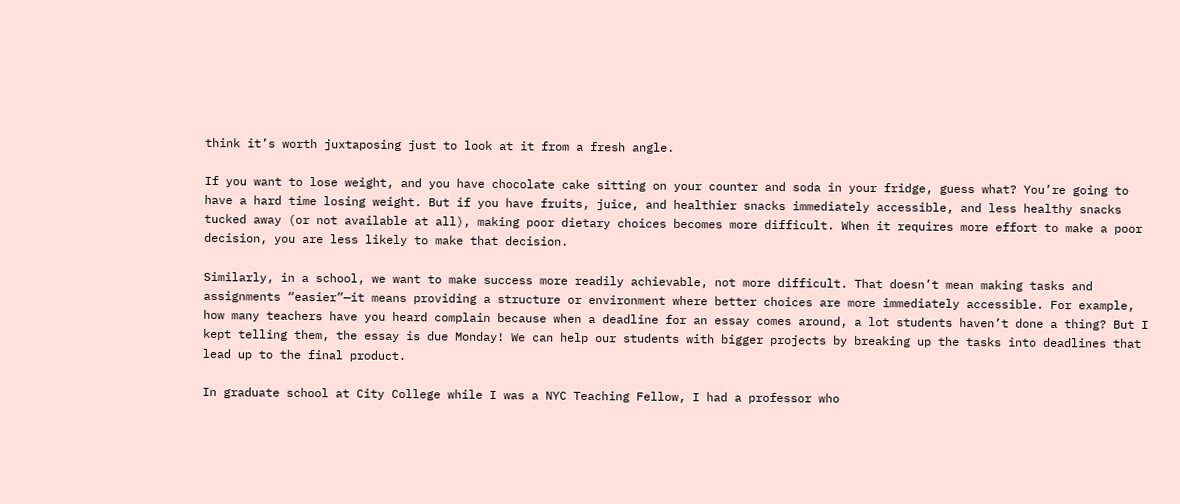think it’s worth juxtaposing just to look at it from a fresh angle.

If you want to lose weight, and you have chocolate cake sitting on your counter and soda in your fridge, guess what? You’re going to have a hard time losing weight. But if you have fruits, juice, and healthier snacks immediately accessible, and less healthy snacks tucked away (or not available at all), making poor dietary choices becomes more difficult. When it requires more effort to make a poor decision, you are less likely to make that decision.

Similarly, in a school, we want to make success more readily achievable, not more difficult. That doesn’t mean making tasks and assignments “easier”—it means providing a structure or environment where better choices are more immediately accessible. For example, how many teachers have you heard complain because when a deadline for an essay comes around, a lot students haven’t done a thing? But I kept telling them, the essay is due Monday! We can help our students with bigger projects by breaking up the tasks into deadlines that lead up to the final product.

In graduate school at City College while I was a NYC Teaching Fellow, I had a professor who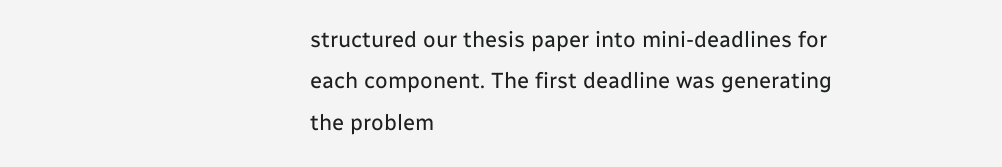structured our thesis paper into mini-deadlines for each component. The first deadline was generating the problem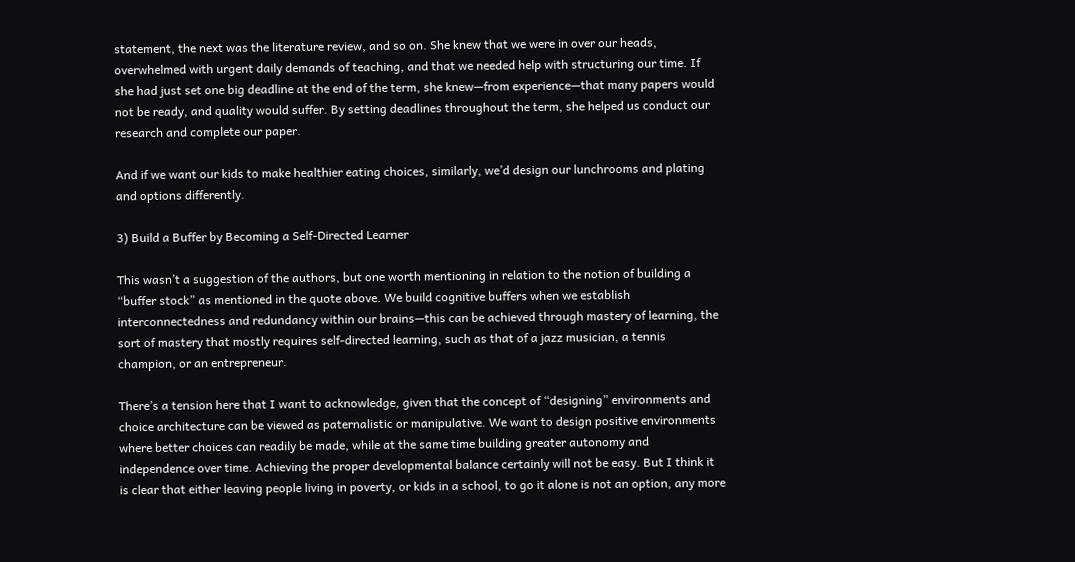statement, the next was the literature review, and so on. She knew that we were in over our heads, overwhelmed with urgent daily demands of teaching, and that we needed help with structuring our time. If she had just set one big deadline at the end of the term, she knew—from experience—that many papers would not be ready, and quality would suffer. By setting deadlines throughout the term, she helped us conduct our research and complete our paper.

And if we want our kids to make healthier eating choices, similarly, we’d design our lunchrooms and plating and options differently.

3) Build a Buffer by Becoming a Self-Directed Learner

This wasn’t a suggestion of the authors, but one worth mentioning in relation to the notion of building a “buffer stock” as mentioned in the quote above. We build cognitive buffers when we establish interconnectedness and redundancy within our brains—this can be achieved through mastery of learning, the sort of mastery that mostly requires self-directed learning, such as that of a jazz musician, a tennis champion, or an entrepreneur.

There’s a tension here that I want to acknowledge, given that the concept of “designing” environments and choice architecture can be viewed as paternalistic or manipulative. We want to design positive environments where better choices can readily be made, while at the same time building greater autonomy and independence over time. Achieving the proper developmental balance certainly will not be easy. But I think it is clear that either leaving people living in poverty, or kids in a school, to go it alone is not an option, any more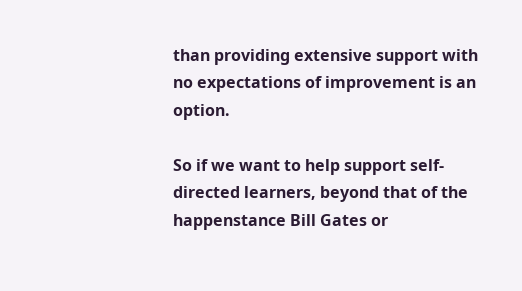than providing extensive support with no expectations of improvement is an option.

So if we want to help support self-directed learners, beyond that of the happenstance Bill Gates or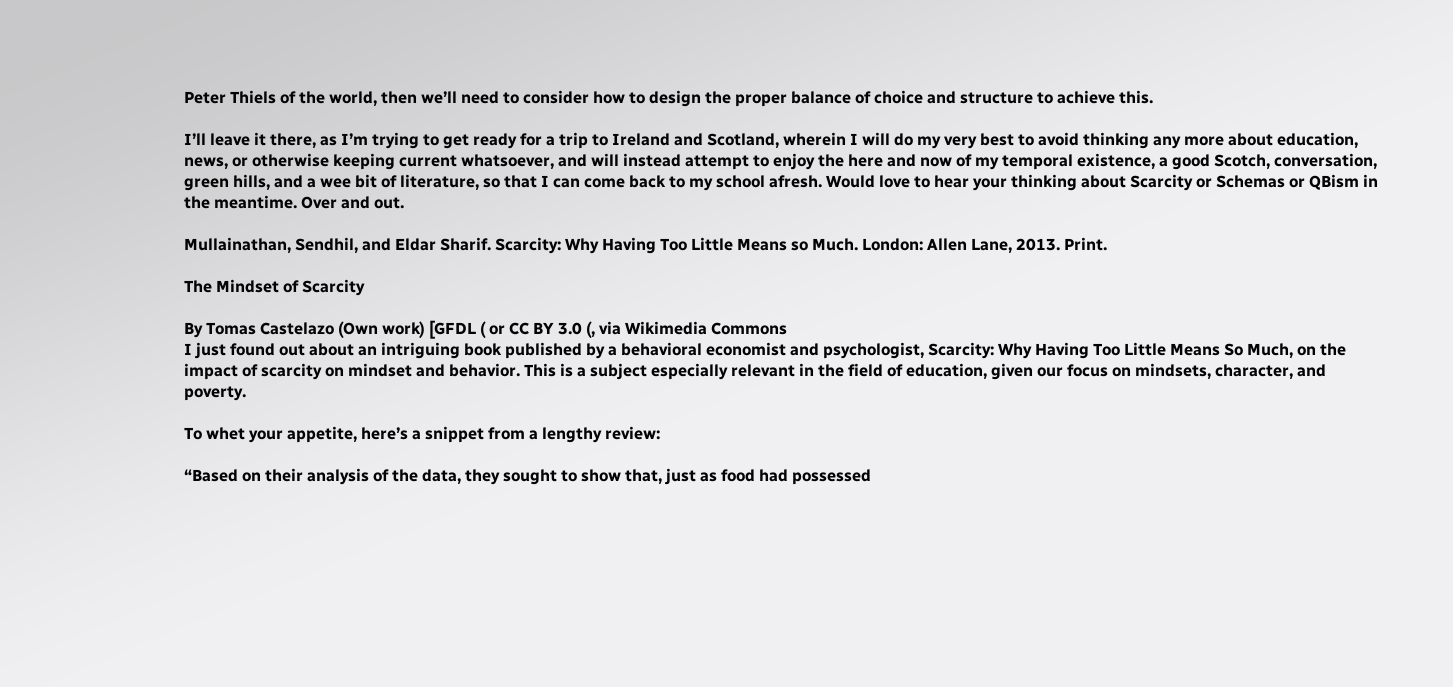Peter Thiels of the world, then we’ll need to consider how to design the proper balance of choice and structure to achieve this.

I’ll leave it there, as I’m trying to get ready for a trip to Ireland and Scotland, wherein I will do my very best to avoid thinking any more about education, news, or otherwise keeping current whatsoever, and will instead attempt to enjoy the here and now of my temporal existence, a good Scotch, conversation, green hills, and a wee bit of literature, so that I can come back to my school afresh. Would love to hear your thinking about Scarcity or Schemas or QBism in the meantime. Over and out.

Mullainathan, Sendhil, and Eldar Sharif. Scarcity: Why Having Too Little Means so Much. London: Allen Lane, 2013. Print.

The Mindset of Scarcity

By Tomas Castelazo (Own work) [GFDL ( or CC BY 3.0 (, via Wikimedia Commons
I just found out about an intriguing book published by a behavioral economist and psychologist, Scarcity: Why Having Too Little Means So Much, on the impact of scarcity on mindset and behavior. This is a subject especially relevant in the field of education, given our focus on mindsets, character, and poverty.

To whet your appetite, here’s a snippet from a lengthy review:

“Based on their analysis of the data, they sought to show that, just as food had possessed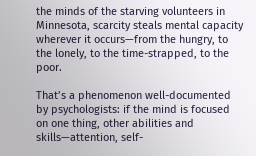the minds of the starving volunteers in Minnesota, scarcity steals mental capacity wherever it occurs—from the hungry, to the lonely, to the time-strapped, to the poor.

That’s a phenomenon well-documented by psychologists: if the mind is focused on one thing, other abilities and skills—attention, self-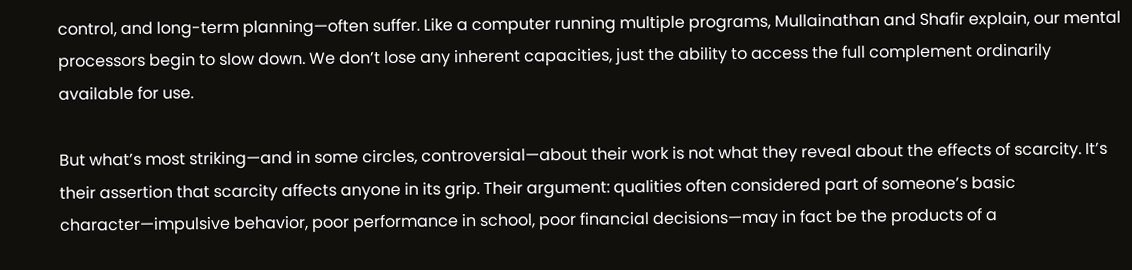control, and long-term planning—often suffer. Like a computer running multiple programs, Mullainathan and Shafir explain, our mental processors begin to slow down. We don’t lose any inherent capacities, just the ability to access the full complement ordinarily available for use.

But what’s most striking—and in some circles, controversial—about their work is not what they reveal about the effects of scarcity. It’s their assertion that scarcity affects anyone in its grip. Their argument: qualities often considered part of someone’s basic character—impulsive behavior, poor performance in school, poor financial decisions—may in fact be the products of a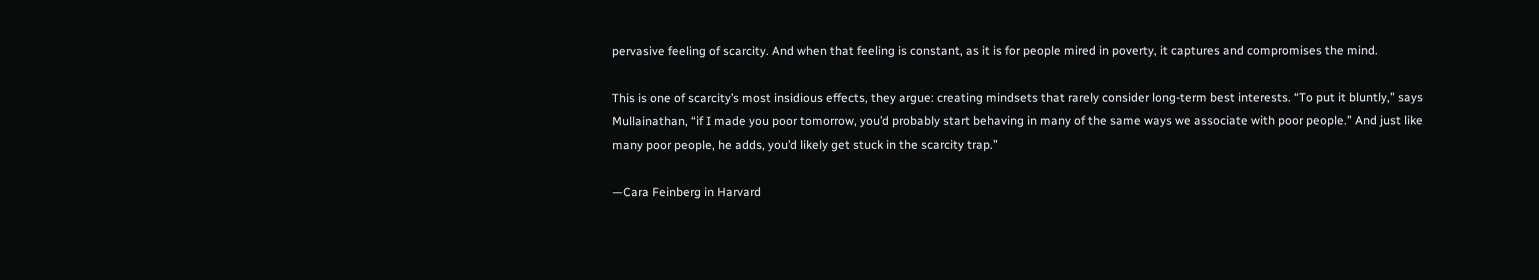pervasive feeling of scarcity. And when that feeling is constant, as it is for people mired in poverty, it captures and compromises the mind.

This is one of scarcity’s most insidious effects, they argue: creating mindsets that rarely consider long-term best interests. “To put it bluntly,” says Mullainathan, “if I made you poor tomorrow, you’d probably start behaving in many of the same ways we associate with poor people.” And just like many poor people, he adds, you’d likely get stuck in the scarcity trap.”

—Cara Feinberg in Harvard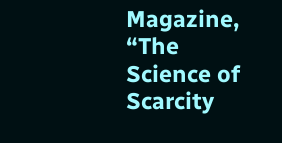Magazine, “The Science of Scarcity